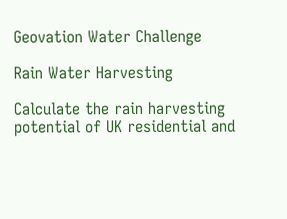Geovation Water Challenge

Rain Water Harvesting

Calculate the rain harvesting potential of UK residential and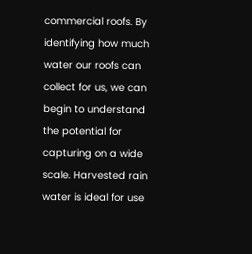commercial roofs. By identifying how much water our roofs can collect for us, we can begin to understand the potential for capturing on a wide scale. Harvested rain water is ideal for use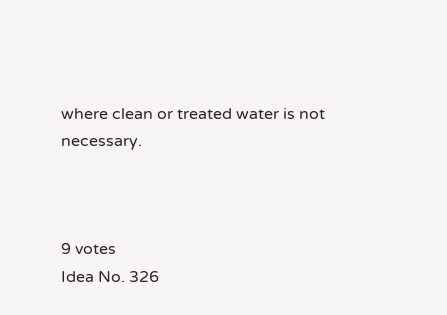where clean or treated water is not necessary.



9 votes
Idea No. 326